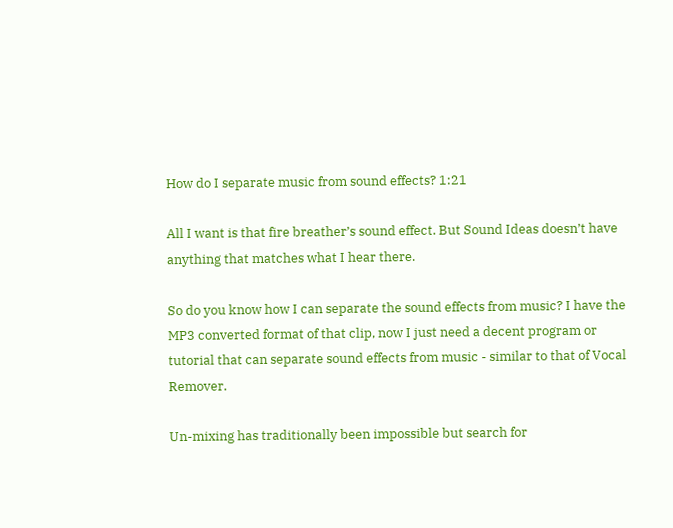How do I separate music from sound effects? 1:21

All I want is that fire breather’s sound effect. But Sound Ideas doesn’t have anything that matches what I hear there.

So do you know how I can separate the sound effects from music? I have the MP3 converted format of that clip, now I just need a decent program or tutorial that can separate sound effects from music - similar to that of Vocal Remover.

Un-mixing has traditionally been impossible but search for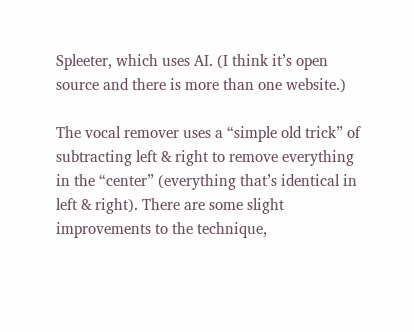Spleeter, which uses AI. (I think it’s open source and there is more than one website.)

The vocal remover uses a “simple old trick” of subtracting left & right to remove everything in the “center” (everything that’s identical in left & right). There are some slight improvements to the technique,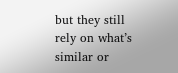but they still rely on what’s similar or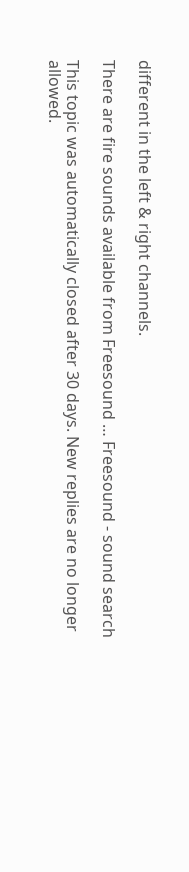different in the left & right channels.

There are fire sounds available from Freesound … Freesound - sound search

This topic was automatically closed after 30 days. New replies are no longer allowed.